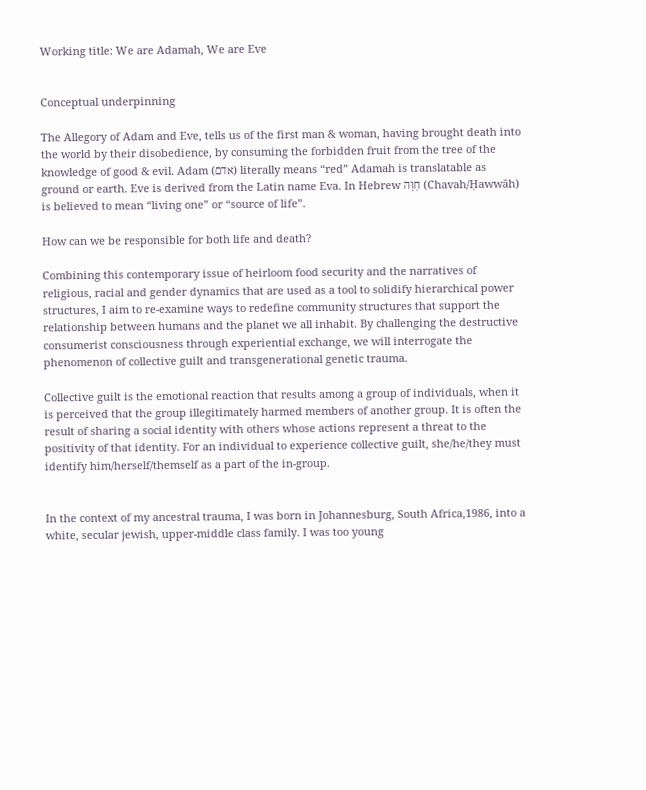Working title: We are Adamah, We are Eve


Conceptual underpinning

The Allegory of Adam and Eve, tells us of the first man & woman, having brought death into the world by their disobedience, by consuming the forbidden fruit from the tree of the knowledge of good & evil. Adam (אדם) literally means “red” Adamah is translatable as ground or earth. Eve is derived from the Latin name Eva. In Hebrew חַוָּה (Chavah/Ḥawwāh) is believed to mean “living one” or “source of life”.

How can we be responsible for both life and death?

Combining this contemporary issue of heirloom food security and the narratives of religious, racial and gender dynamics that are used as a tool to solidify hierarchical power structures, I aim to re-examine ways to redefine community structures that support the relationship between humans and the planet we all inhabit. By challenging the destructive consumerist consciousness through experiential exchange, we will interrogate the phenomenon of collective guilt and transgenerational genetic trauma.

Collective guilt is the emotional reaction that results among a group of individuals, when it is perceived that the group illegitimately harmed members of another group. It is often the result of sharing a social identity with others whose actions represent a threat to the positivity of that identity. For an individual to experience collective guilt, she/he/they must identify him/herself/themself as a part of the in-group.


In the context of my ancestral trauma, I was born in Johannesburg, South Africa,1986, into a white, secular jewish, upper-middle class family. I was too young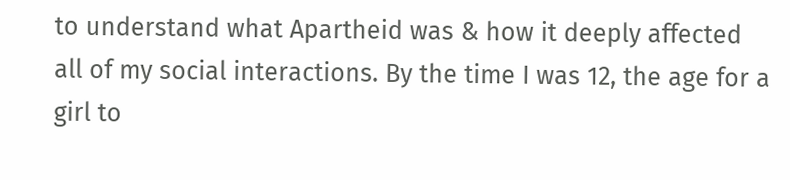to understand what Apartheid was & how it deeply affected all of my social interactions. By the time I was 12, the age for a girl to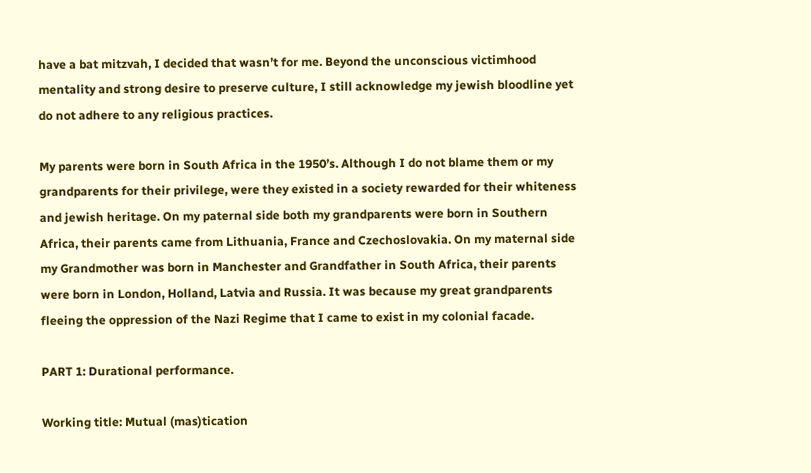have a bat mitzvah, I decided that wasn’t for me. Beyond the unconscious victimhood mentality and strong desire to preserve culture, I still acknowledge my jewish bloodline yet do not adhere to any religious practices.

My parents were born in South Africa in the 1950’s. Although I do not blame them or my grandparents for their privilege, were they existed in a society rewarded for their whiteness and jewish heritage. On my paternal side both my grandparents were born in Southern Africa, their parents came from Lithuania, France and Czechoslovakia. On my maternal side my Grandmother was born in Manchester and Grandfather in South Africa, their parents were born in London, Holland, Latvia and Russia. It was because my great grandparents fleeing the oppression of the Nazi Regime that I came to exist in my colonial facade.

PART 1: Durational performance.

Working title: Mutual (mas)tication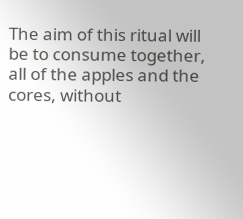The aim of this ritual will be to consume together, all of the apples and the cores, without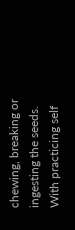chewing, breaking or ingesting the seeds. With practicing self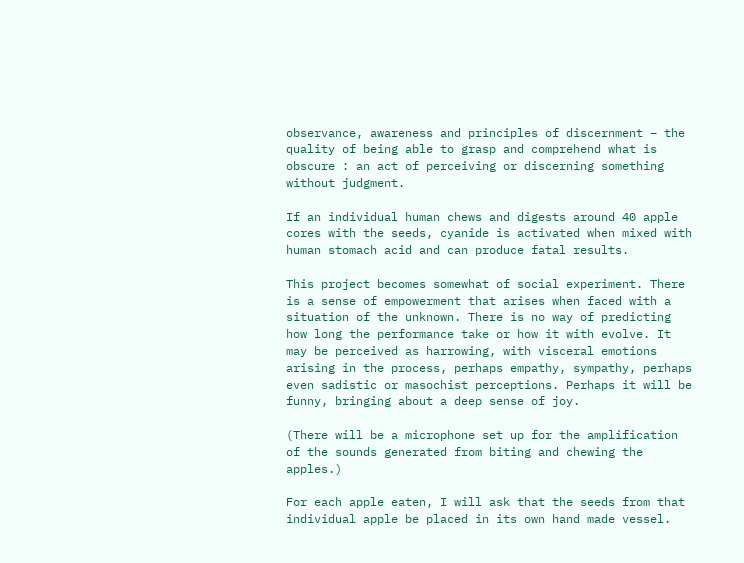observance, awareness and principles of discernment – the quality of being able to grasp and comprehend what is obscure : an act of perceiving or discerning something without judgment.

If an individual human chews and digests around 40 apple cores with the seeds, cyanide is activated when mixed with human stomach acid and can produce fatal results.

This project becomes somewhat of social experiment. There is a sense of empowerment that arises when faced with a situation of the unknown. There is no way of predicting how long the performance take or how it with evolve. It may be perceived as harrowing, with visceral emotions arising in the process, perhaps empathy, sympathy, perhaps even sadistic or masochist perceptions. Perhaps it will be funny, bringing about a deep sense of joy.

(There will be a microphone set up for the amplification of the sounds generated from biting and chewing the apples.)

For each apple eaten, I will ask that the seeds from that individual apple be placed in its own hand made vessel.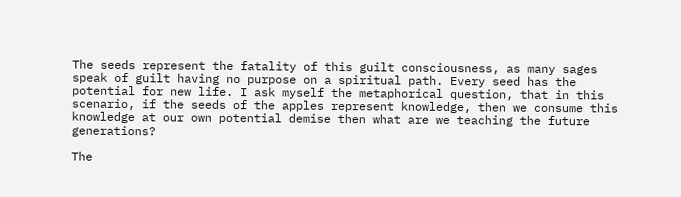The seeds represent the fatality of this guilt consciousness, as many sages speak of guilt having no purpose on a spiritual path. Every seed has the potential for new life. I ask myself the metaphorical question, that in this scenario, if the seeds of the apples represent knowledge, then we consume this knowledge at our own potential demise then what are we teaching the future generations?

The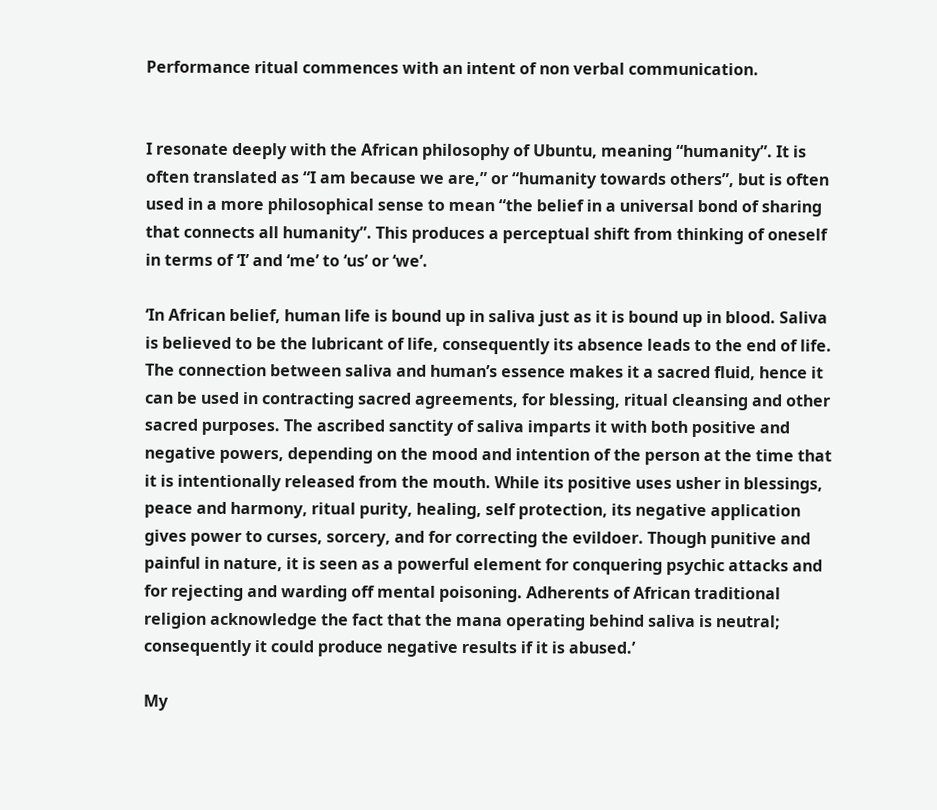Performance ritual commences with an intent of non verbal communication.


I resonate deeply with the African philosophy of Ubuntu, meaning “humanity”. It is often translated as “I am because we are,” or “humanity towards others”, but is often used in a more philosophical sense to mean “the belief in a universal bond of sharing that connects all humanity”. This produces a perceptual shift from thinking of oneself in terms of ‘I’ and ‘me’ to ‘us’ or ‘we’.

‘In African belief, human life is bound up in saliva just as it is bound up in blood. Saliva is believed to be the lubricant of life, consequently its absence leads to the end of life. The connection between saliva and human’s essence makes it a sacred fluid, hence it can be used in contracting sacred agreements, for blessing, ritual cleansing and other sacred purposes. The ascribed sanctity of saliva imparts it with both positive and negative powers, depending on the mood and intention of the person at the time that it is intentionally released from the mouth. While its positive uses usher in blessings, peace and harmony, ritual purity, healing, self protection, its negative application gives power to curses, sorcery, and for correcting the evildoer. Though punitive and painful in nature, it is seen as a powerful element for conquering psychic attacks and for rejecting and warding off mental poisoning. Adherents of African traditional religion acknowledge the fact that the mana operating behind saliva is neutral; consequently it could produce negative results if it is abused.’

My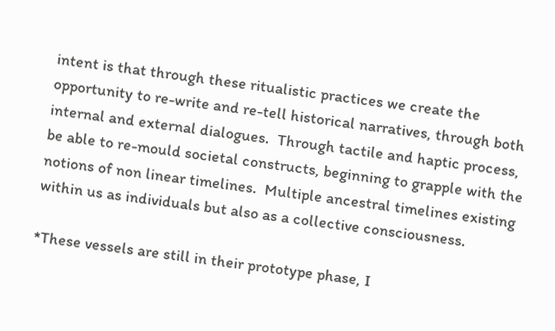intent is that through these ritualistic practices we create the opportunity to re-write and re-tell historical narratives, through both internal and external dialogues.  Through tactile and haptic process, be able to re-mould societal constructs, beginning to grapple with the notions of non linear timelines.  Multiple ancestral timelines existing within us as individuals but also as a collective consciousness.

*These vessels are still in their prototype phase, I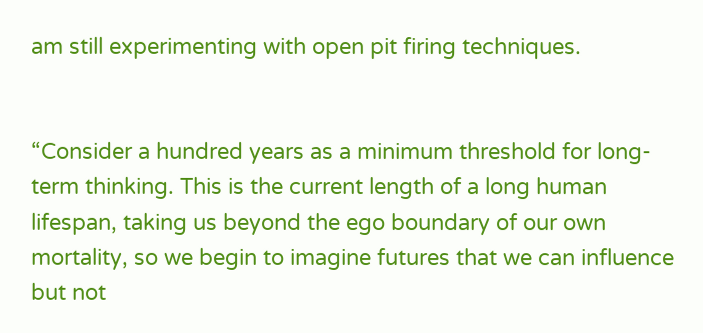am still experimenting with open pit firing techniques.


“Consider a hundred years as a minimum threshold for long-term thinking. This is the current length of a long human lifespan, taking us beyond the ego boundary of our own mortality, so we begin to imagine futures that we can influence but not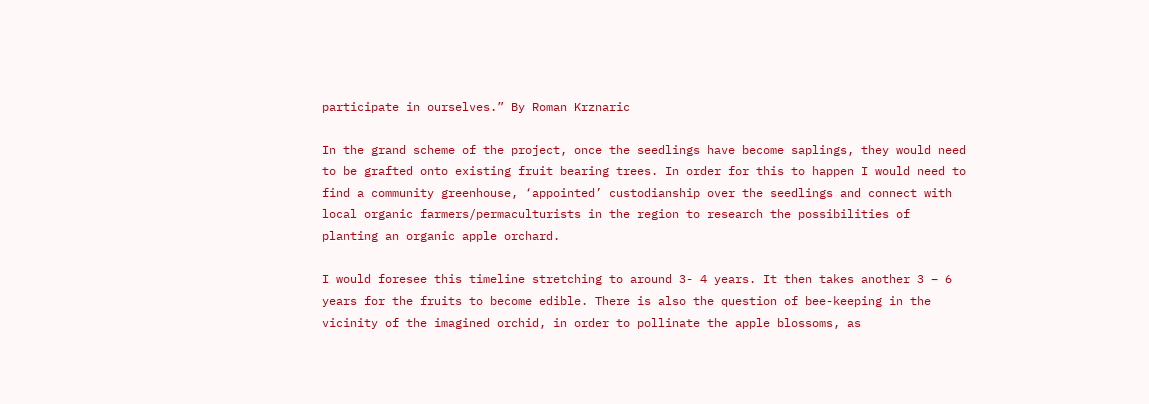participate in ourselves.” By Roman Krznaric

In the grand scheme of the project, once the seedlings have become saplings, they would need to be grafted onto existing fruit bearing trees. In order for this to happen I would need to find a community greenhouse, ‘appointed’ custodianship over the seedlings and connect with local organic farmers/permaculturists in the region to research the possibilities of planting an organic apple orchard.

I would foresee this timeline stretching to around 3- 4 years. It then takes another 3 – 6 years for the fruits to become edible. There is also the question of bee-keeping in the vicinity of the imagined orchid, in order to pollinate the apple blossoms, as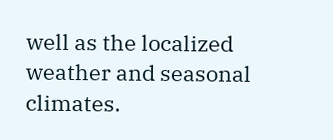well as the localized weather and seasonal climates.